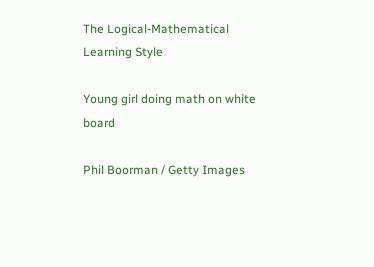The Logical-Mathematical Learning Style

Young girl doing math on white board

Phil Boorman / Getty Images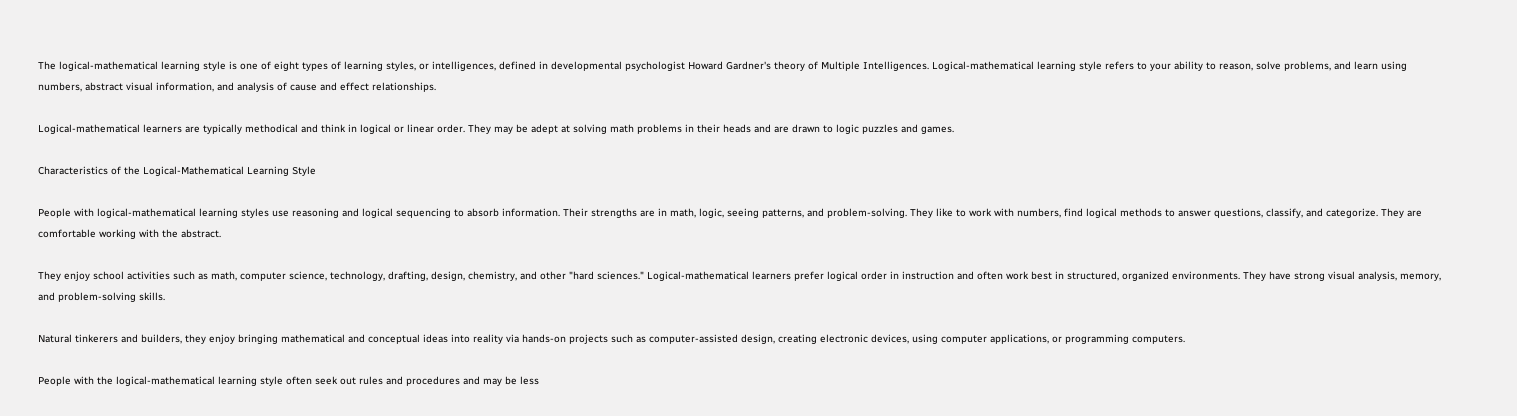The logical-mathematical learning style is one of eight types of learning styles, or intelligences, defined in developmental psychologist Howard Gardner's theory of Multiple Intelligences. Logical-mathematical learning style refers to your ability to reason, solve problems, and learn using numbers, abstract visual information, and analysis of cause and effect relationships.

Logical-mathematical learners are typically methodical and think in logical or linear order. They may be adept at solving math problems in their heads and are drawn to logic puzzles and games.

Characteristics of the Logical-Mathematical Learning Style

People with logical-mathematical learning styles use reasoning and logical sequencing to absorb information. Their strengths are in math, logic, seeing patterns, and problem-solving. They like to work with numbers, find logical methods to answer questions, classify, and categorize. They are comfortable working with the abstract.

They enjoy school activities such as math, computer science, technology, drafting, design, chemistry, and other "hard sciences." Logical-mathematical learners prefer logical order in instruction and often work best in structured, organized environments. They have strong visual analysis, memory, and problem-solving skills.

Natural tinkerers and builders, they enjoy bringing mathematical and conceptual ideas into reality via hands-on projects such as computer-assisted design, creating electronic devices, using computer applications, or programming computers.

People with the logical-mathematical learning style often seek out rules and procedures and may be less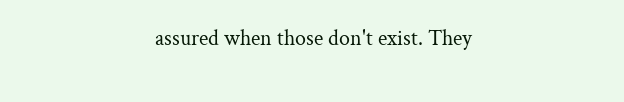assured when those don't exist. They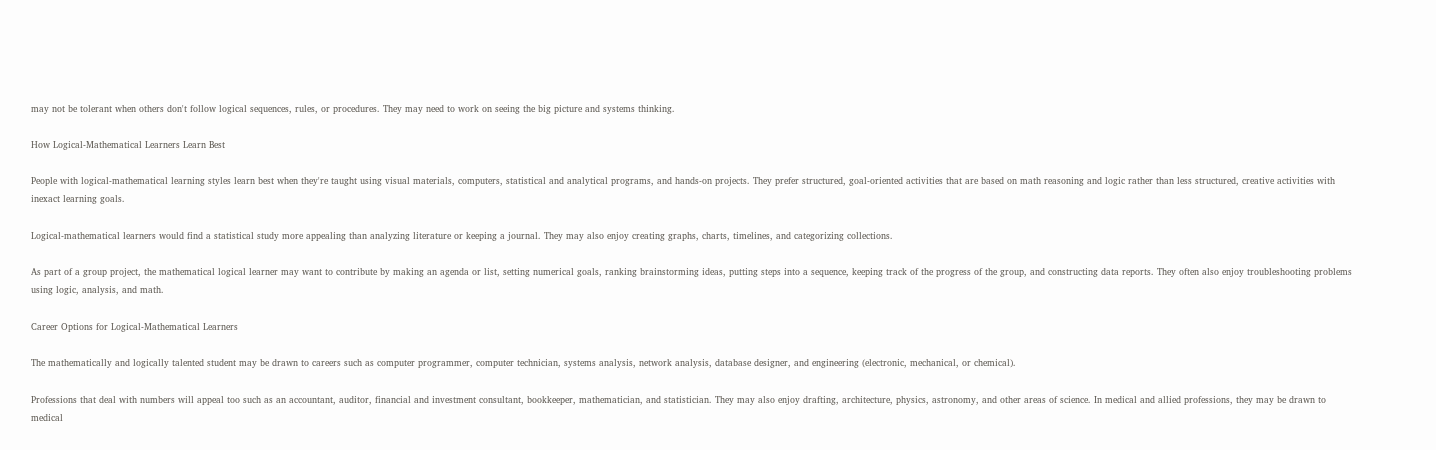may not be tolerant when others don't follow logical sequences, rules, or procedures. They may need to work on seeing the big picture and systems thinking.

How Logical-Mathematical Learners Learn Best

People with logical-mathematical learning styles learn best when they're taught using visual materials, computers, statistical and analytical programs, and hands-on projects. They prefer structured, goal-oriented activities that are based on math reasoning and logic rather than less structured, creative activities with inexact learning goals.

Logical-mathematical learners would find a statistical study more appealing than analyzing literature or keeping a journal. They may also enjoy creating graphs, charts, timelines, and categorizing collections.

As part of a group project, the mathematical logical learner may want to contribute by making an agenda or list, setting numerical goals, ranking brainstorming ideas, putting steps into a sequence, keeping track of the progress of the group, and constructing data reports. They often also enjoy troubleshooting problems using logic, analysis, and math.

Career Options for Logical-Mathematical Learners

The mathematically and logically talented student may be drawn to careers such as computer programmer, computer technician, systems analysis, network analysis, database designer, and engineering (electronic, mechanical, or chemical).

Professions that deal with numbers will appeal too such as an accountant, auditor, financial and investment consultant, bookkeeper, mathematician, and statistician. They may also enjoy drafting, architecture, physics, astronomy, and other areas of science. In medical and allied professions, they may be drawn to medical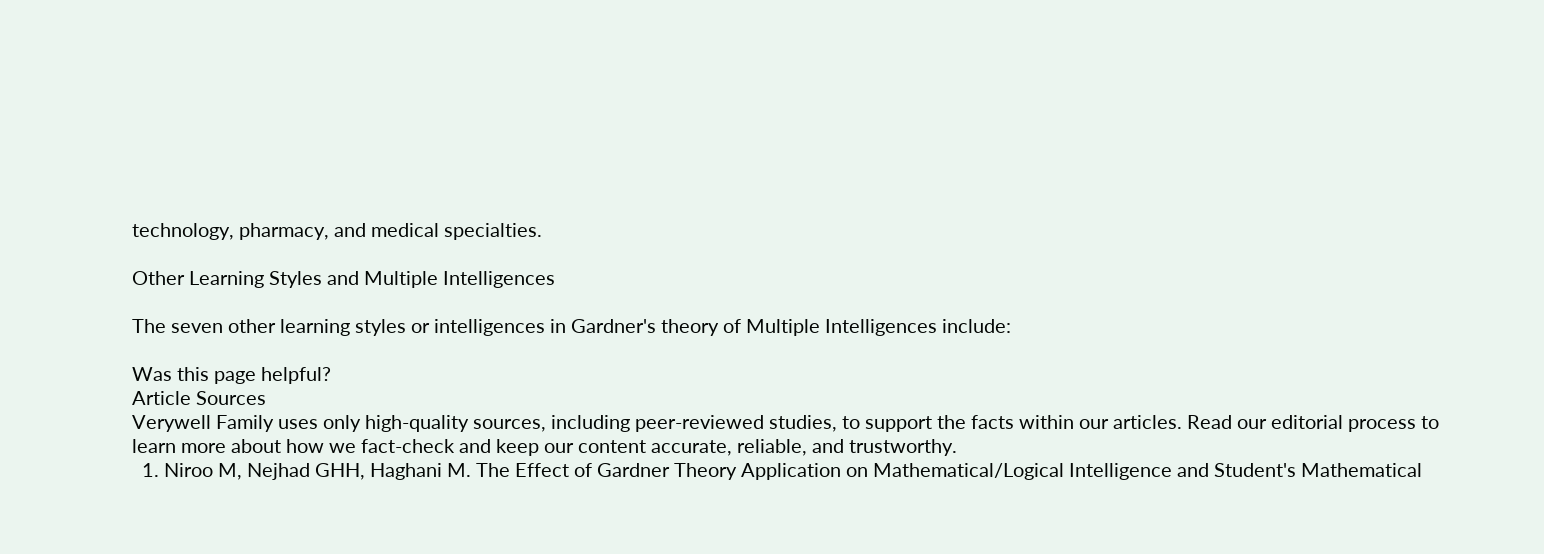technology, pharmacy, and medical specialties.

Other Learning Styles and Multiple Intelligences

The seven other learning styles or intelligences in Gardner's theory of Multiple Intelligences include:

Was this page helpful?
Article Sources
Verywell Family uses only high-quality sources, including peer-reviewed studies, to support the facts within our articles. Read our editorial process to learn more about how we fact-check and keep our content accurate, reliable, and trustworthy.
  1. Niroo M, Nejhad GHH, Haghani M. The Effect of Gardner Theory Application on Mathematical/Logical Intelligence and Student's Mathematical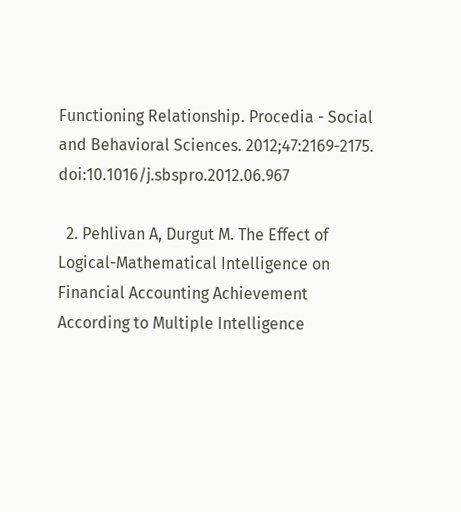Functioning Relationship. Procedia - Social and Behavioral Sciences. 2012;47:2169-2175. doi:10.1016/j.sbspro.2012.06.967

  2. Pehlivan A, Durgut M. The Effect of Logical-Mathematical Intelligence on Financial Accounting Achievement According to Multiple Intelligence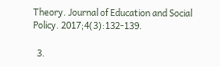Theory. Journal of Education and Social Policy. 2017;4(3):132-139.

  3.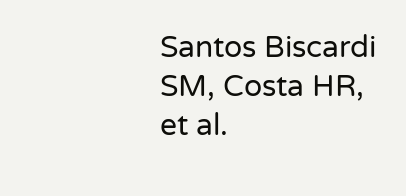Santos Biscardi SM, Costa HR, et al.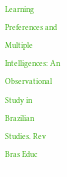Learning Preferences and Multiple Intelligences: An Observational Study in Brazilian Studies. Rev Bras Educ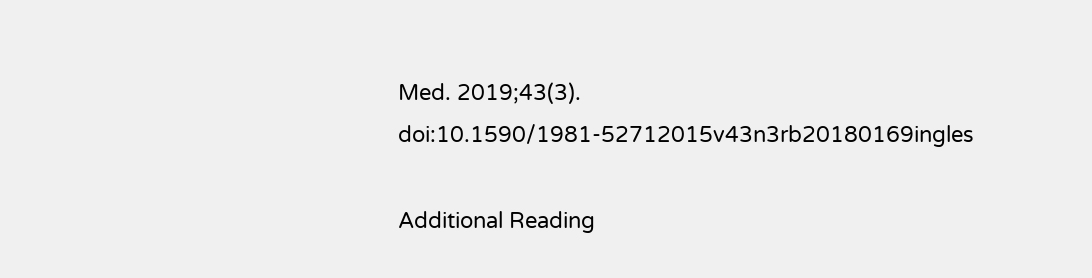Med. 2019;43(3). doi:10.1590/1981-52712015v43n3rb20180169ingles

Additional Reading